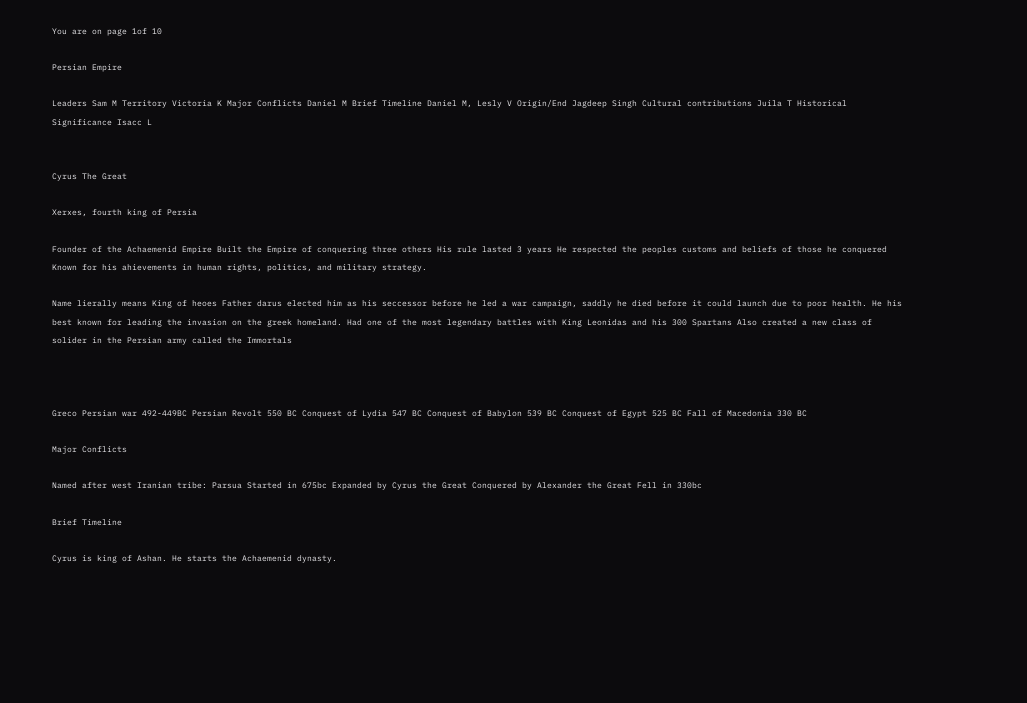You are on page 1of 10

Persian Empire

Leaders Sam M Territory Victoria K Major Conflicts Daniel M Brief Timeline Daniel M, Lesly V Origin/End Jagdeep Singh Cultural contributions Juila T Historical Significance Isacc L


Cyrus The Great

Xerxes, fourth king of Persia

Founder of the Achaemenid Empire Built the Empire of conquering three others His rule lasted 3 years He respected the peoples customs and beliefs of those he conquered Known for his ahievements in human rights, politics, and military strategy.

Name lierally means King of heoes Father darus elected him as his seccessor before he led a war campaign, saddly he died before it could launch due to poor health. He his best known for leading the invasion on the greek homeland. Had one of the most legendary battles with King Leonidas and his 300 Spartans Also created a new class of solider in the Persian army called the Immortals



Greco Persian war 492-449BC Persian Revolt 550 BC Conquest of Lydia 547 BC Conquest of Babylon 539 BC Conquest of Egypt 525 BC Fall of Macedonia 330 BC

Major Conflicts

Named after west Iranian tribe: Parsua Started in 675bc Expanded by Cyrus the Great Conquered by Alexander the Great Fell in 330bc

Brief Timeline

Cyrus is king of Ashan. He starts the Achaemenid dynasty.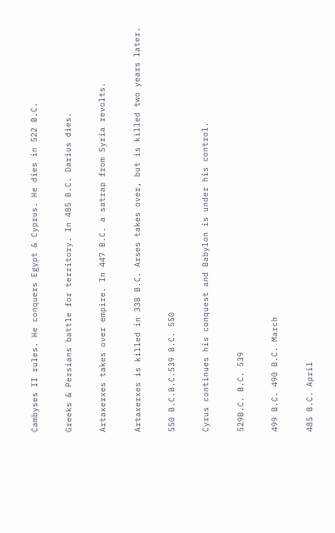Cambyses II rules. He conquers Egypt & Cyprus. He dies in 522 B.C.

Greeks & Persians battle for territory. In 485 B.C. Darius dies.

Artaxerxes takes over empire. In 447 B.C. a satrap from Syria revolts.

Artaxerxes is killed in 338 B.C. Arses takes over, but is killed two years later.

550 B.C.B.C.539 B.C. 550

Cyrus continues his conquest and Babylon is under his control.

529B.C. B.C. 539

499 B.C. 490 B.C. March

485 B.C. April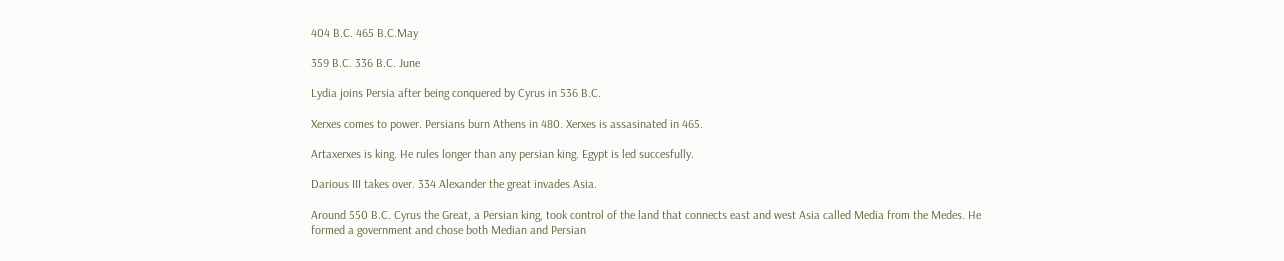404 B.C. 465 B.C.May

359 B.C. 336 B.C. June

Lydia joins Persia after being conquered by Cyrus in 536 B.C.

Xerxes comes to power. Persians burn Athens in 480. Xerxes is assasinated in 465.

Artaxerxes is king. He rules longer than any persian king. Egypt is led succesfully.

Darious III takes over. 334 Alexander the great invades Asia.

Around 550 B.C. Cyrus the Great, a Persian king, took control of the land that connects east and west Asia called Media from the Medes. He formed a government and chose both Median and Persian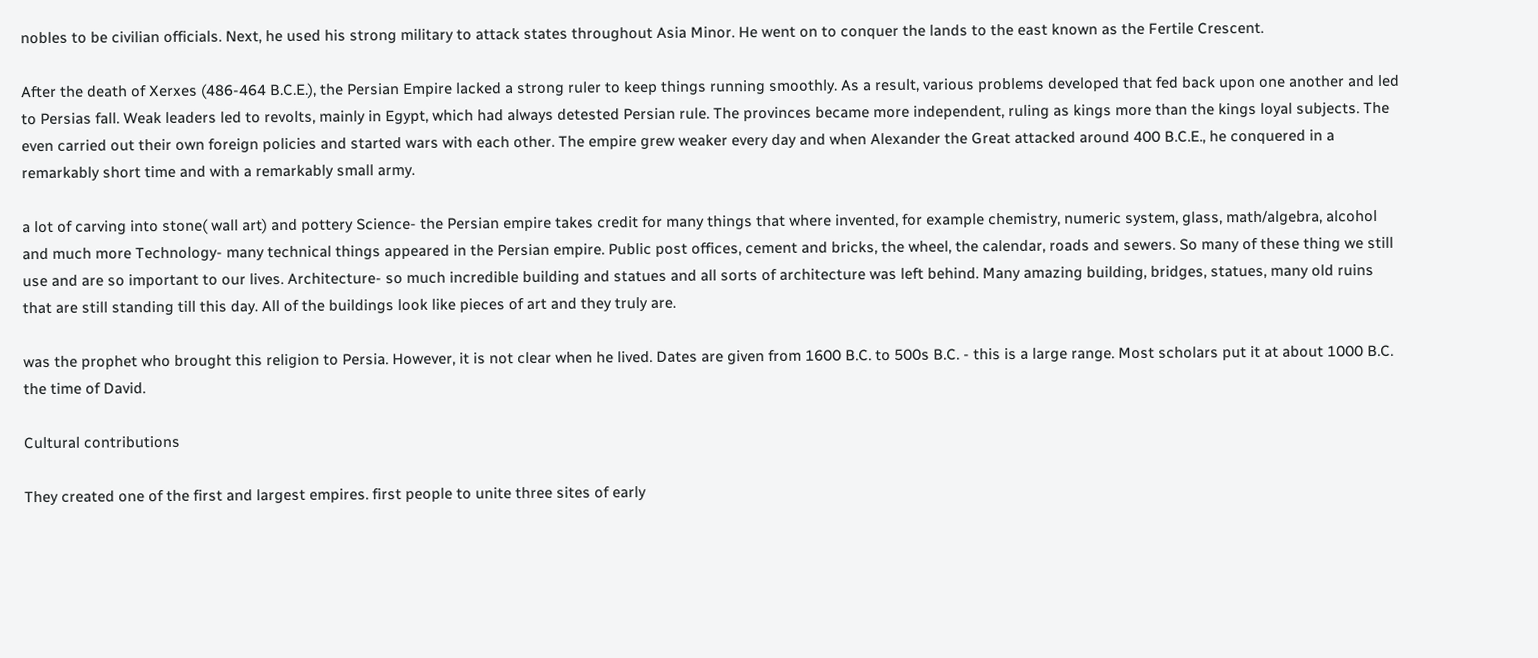nobles to be civilian officials. Next, he used his strong military to attack states throughout Asia Minor. He went on to conquer the lands to the east known as the Fertile Crescent.

After the death of Xerxes (486-464 B.C.E.), the Persian Empire lacked a strong ruler to keep things running smoothly. As a result, various problems developed that fed back upon one another and led to Persias fall. Weak leaders led to revolts, mainly in Egypt, which had always detested Persian rule. The provinces became more independent, ruling as kings more than the kings loyal subjects. The even carried out their own foreign policies and started wars with each other. The empire grew weaker every day and when Alexander the Great attacked around 400 B.C.E., he conquered in a remarkably short time and with a remarkably small army.

a lot of carving into stone( wall art) and pottery Science- the Persian empire takes credit for many things that where invented, for example chemistry, numeric system, glass, math/algebra, alcohol and much more Technology- many technical things appeared in the Persian empire. Public post offices, cement and bricks, the wheel, the calendar, roads and sewers. So many of these thing we still use and are so important to our lives. Architecture- so much incredible building and statues and all sorts of architecture was left behind. Many amazing building, bridges, statues, many old ruins that are still standing till this day. All of the buildings look like pieces of art and they truly are.

was the prophet who brought this religion to Persia. However, it is not clear when he lived. Dates are given from 1600 B.C. to 500s B.C. - this is a large range. Most scholars put it at about 1000 B.C. the time of David.

Cultural contributions

They created one of the first and largest empires. first people to unite three sites of early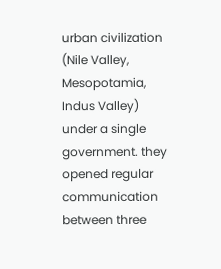urban civilization (Nile Valley, Mesopotamia, Indus Valley) under a single government. they opened regular communication between three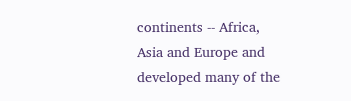continents -- Africa, Asia and Europe and developed many of the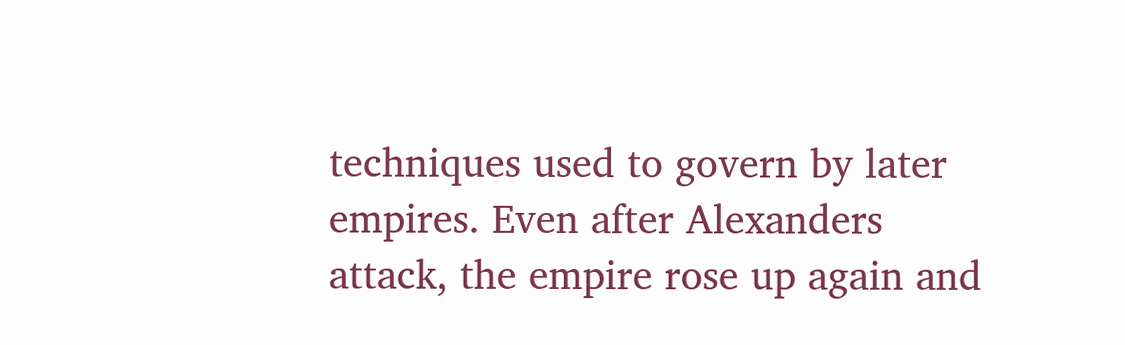techniques used to govern by later empires. Even after Alexanders attack, the empire rose up again and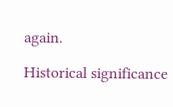again.

Historical significance